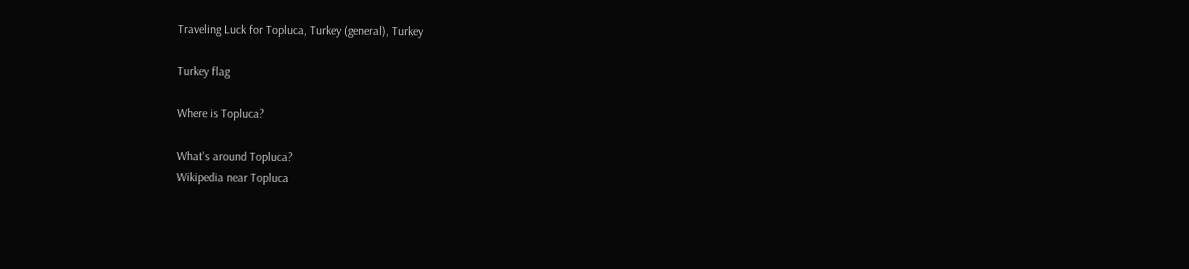Traveling Luck for Topluca, Turkey (general), Turkey

Turkey flag

Where is Topluca?

What's around Topluca?
Wikipedia near Topluca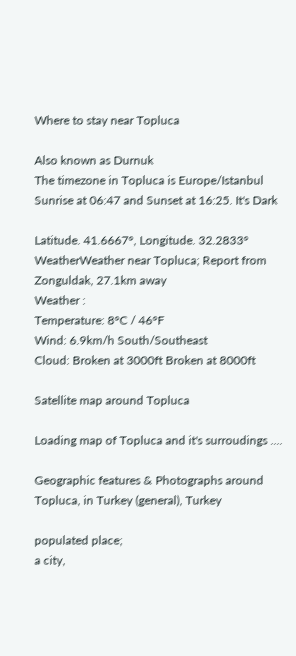Where to stay near Topluca

Also known as Durnuk
The timezone in Topluca is Europe/Istanbul
Sunrise at 06:47 and Sunset at 16:25. It's Dark

Latitude. 41.6667°, Longitude. 32.2833°
WeatherWeather near Topluca; Report from Zonguldak, 27.1km away
Weather :
Temperature: 8°C / 46°F
Wind: 6.9km/h South/Southeast
Cloud: Broken at 3000ft Broken at 8000ft

Satellite map around Topluca

Loading map of Topluca and it's surroudings ....

Geographic features & Photographs around Topluca, in Turkey (general), Turkey

populated place;
a city,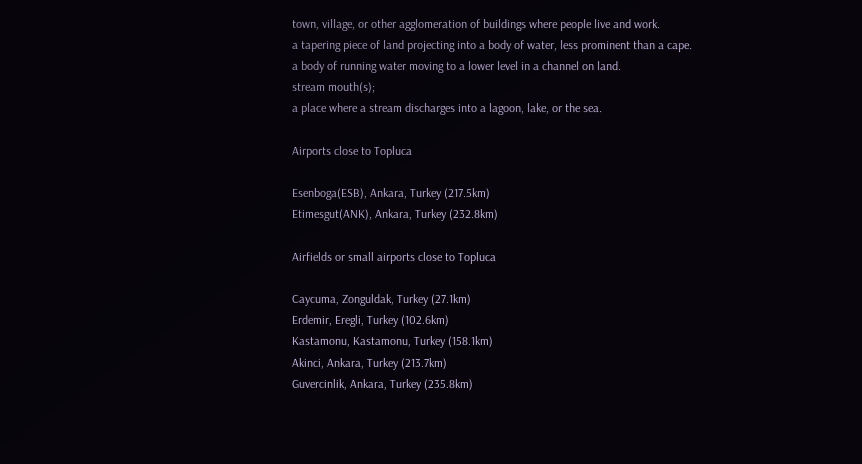town, village, or other agglomeration of buildings where people live and work.
a tapering piece of land projecting into a body of water, less prominent than a cape.
a body of running water moving to a lower level in a channel on land.
stream mouth(s);
a place where a stream discharges into a lagoon, lake, or the sea.

Airports close to Topluca

Esenboga(ESB), Ankara, Turkey (217.5km)
Etimesgut(ANK), Ankara, Turkey (232.8km)

Airfields or small airports close to Topluca

Caycuma, Zonguldak, Turkey (27.1km)
Erdemir, Eregli, Turkey (102.6km)
Kastamonu, Kastamonu, Turkey (158.1km)
Akinci, Ankara, Turkey (213.7km)
Guvercinlik, Ankara, Turkey (235.8km)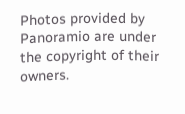Photos provided by Panoramio are under the copyright of their owners.